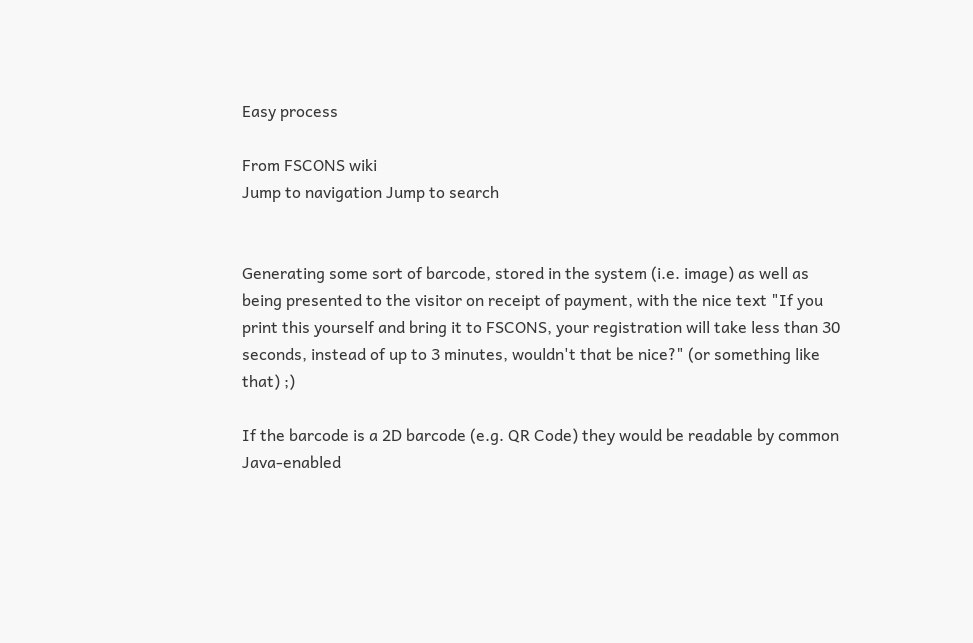Easy process

From FSCONS wiki
Jump to navigation Jump to search


Generating some sort of barcode, stored in the system (i.e. image) as well as being presented to the visitor on receipt of payment, with the nice text "If you print this yourself and bring it to FSCONS, your registration will take less than 30 seconds, instead of up to 3 minutes, wouldn't that be nice?" (or something like that) ;)

If the barcode is a 2D barcode (e.g. QR Code) they would be readable by common Java-enabled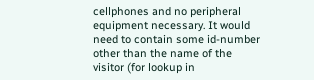cellphones and no peripheral equipment necessary. It would need to contain some id-number other than the name of the visitor (for lookup in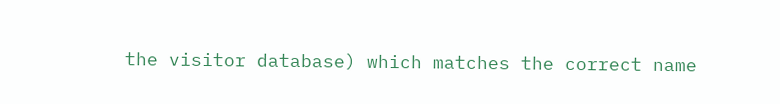the visitor database) which matches the correct name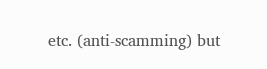etc. (anti-scamming) but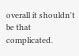overall it shouldn't be that complicated.